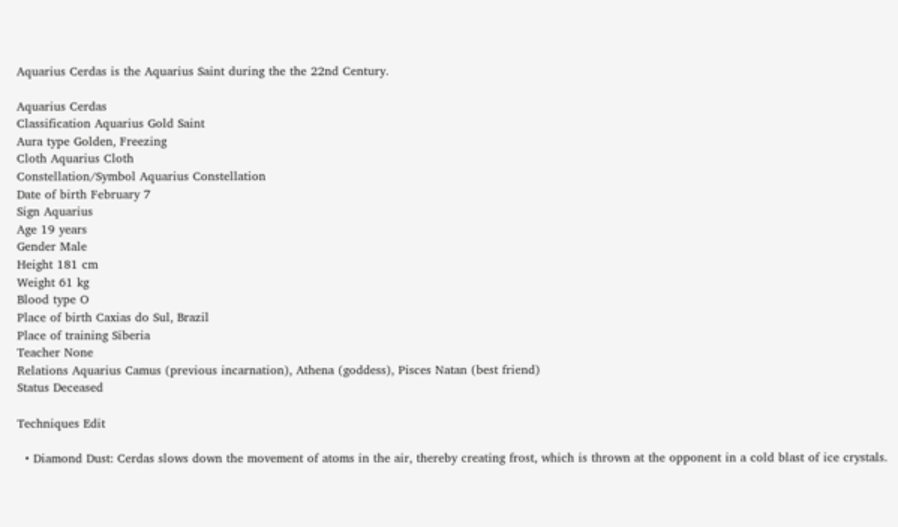Aquarius Cerdas is the Aquarius Saint during the the 22nd Century.

Aquarius Cerdas
Classification Aquarius Gold Saint
Aura type Golden, Freezing
Cloth Aquarius Cloth
Constellation/Symbol Aquarius Constellation
Date of birth February 7
Sign Aquarius
Age 19 years
Gender Male
Height 181 cm
Weight 61 kg
Blood type O
Place of birth Caxias do Sul, Brazil
Place of training Siberia
Teacher None
Relations Aquarius Camus (previous incarnation), Athena (goddess), Pisces Natan (best friend)
Status Deceased

Techniques Edit

  • Diamond Dust: Cerdas slows down the movement of atoms in the air, thereby creating frost, which is thrown at the opponent in a cold blast of ice crystals.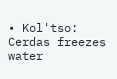• Kol'tso: Cerdas freezes water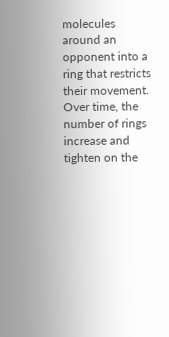molecules around an opponent into a ring that restricts their movement. Over time, the number of rings increase and tighten on the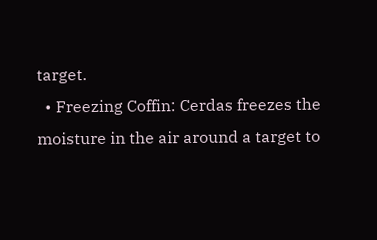target.
  • Freezing Coffin: Cerdas freezes the moisture in the air around a target to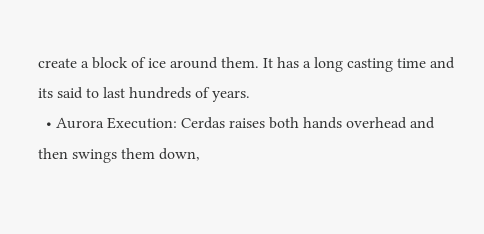create a block of ice around them. It has a long casting time and its said to last hundreds of years.
  • Aurora Execution: Cerdas raises both hands overhead and then swings them down,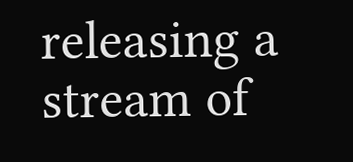releasing a stream of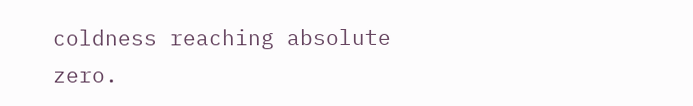coldness reaching absolute zero.